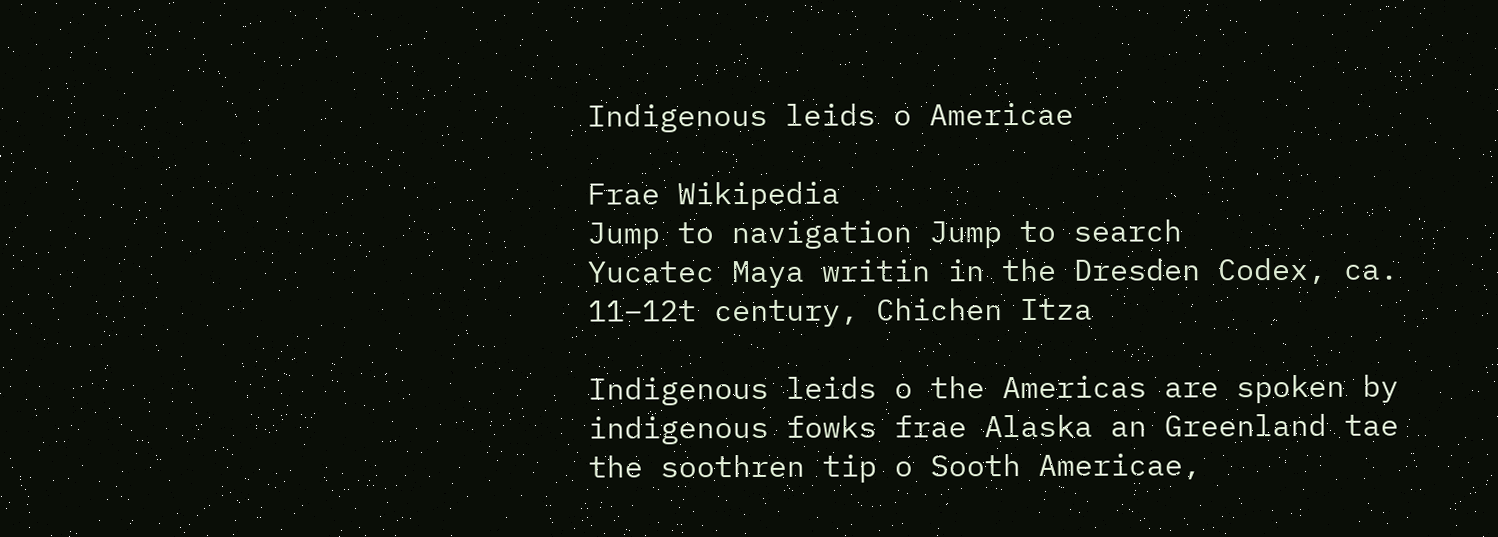Indigenous leids o Americae

Frae Wikipedia
Jump to navigation Jump to search
Yucatec Maya writin in the Dresden Codex, ca. 11–12t century, Chichen Itza

Indigenous leids o the Americas are spoken by indigenous fowks frae Alaska an Greenland tae the soothren tip o Sooth Americae,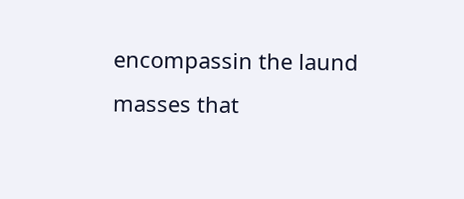encompassin the laund masses that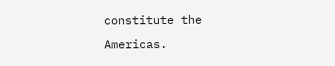constitute the Americas.